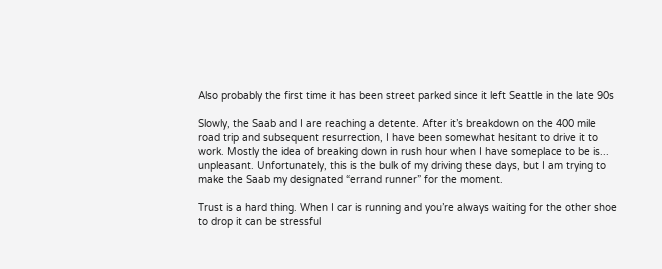Also probably the first time it has been street parked since it left Seattle in the late 90s

Slowly, the Saab and I are reaching a detente. After it’s breakdown on the 400 mile road trip and subsequent resurrection, I have been somewhat hesitant to drive it to work. Mostly the idea of breaking down in rush hour when I have someplace to be is... unpleasant. Unfortunately, this is the bulk of my driving these days, but I am trying to make the Saab my designated “errand runner” for the moment.

Trust is a hard thing. When I car is running and you’re always waiting for the other shoe to drop it can be stressful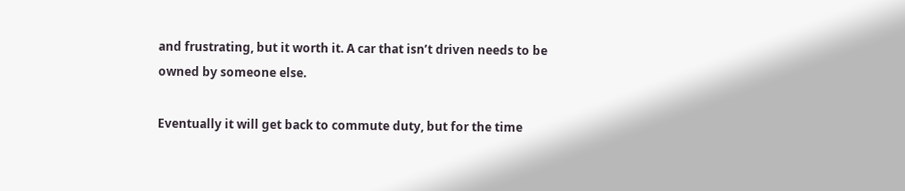and frustrating, but it worth it. A car that isn’t driven needs to be owned by someone else.

Eventually it will get back to commute duty, but for the time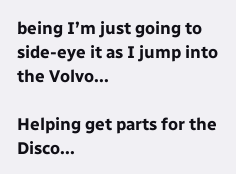being I’m just going to side-eye it as I jump into the Volvo...

Helping get parts for the Disco...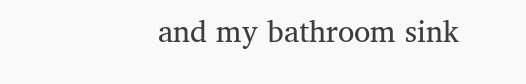and my bathroom sink